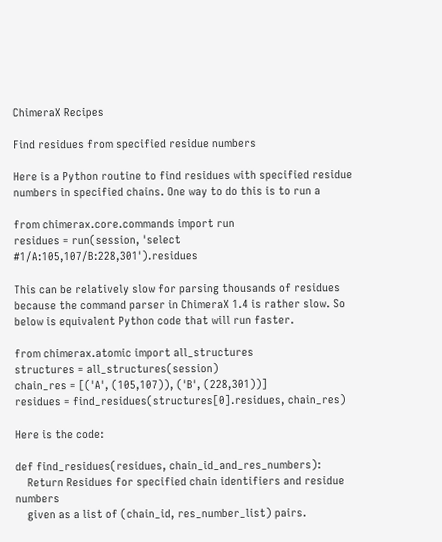ChimeraX Recipes

Find residues from specified residue numbers

Here is a Python routine to find residues with specified residue numbers in specified chains. One way to do this is to run a

from chimerax.core.commands import run
residues = run(session, 'select #1/A:105,107/B:228,301').residues

This can be relatively slow for parsing thousands of residues because the command parser in ChimeraX 1.4 is rather slow. So below is equivalent Python code that will run faster.

from chimerax.atomic import all_structures
structures = all_structures(session)
chain_res = [('A', (105,107)), ('B', (228,301))]
residues = find_residues(structures[0].residues, chain_res)

Here is the code:

def find_residues(residues, chain_id_and_res_numbers):
    Return Residues for specified chain identifiers and residue numbers
    given as a list of (chain_id, res_number_list) pairs.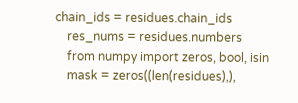chain_ids = residues.chain_ids
    res_nums = residues.numbers
    from numpy import zeros, bool, isin
    mask = zeros((len(residues),),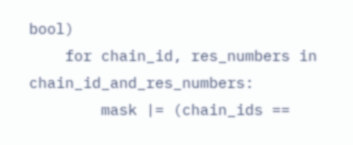bool)
    for chain_id, res_numbers in chain_id_and_res_numbers:
        mask |= (chain_ids ==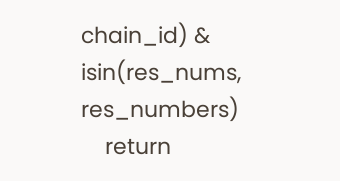chain_id) & isin(res_nums, res_numbers)
    return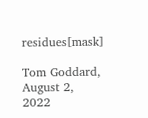residues[mask]

Tom Goddard, August 2, 2022